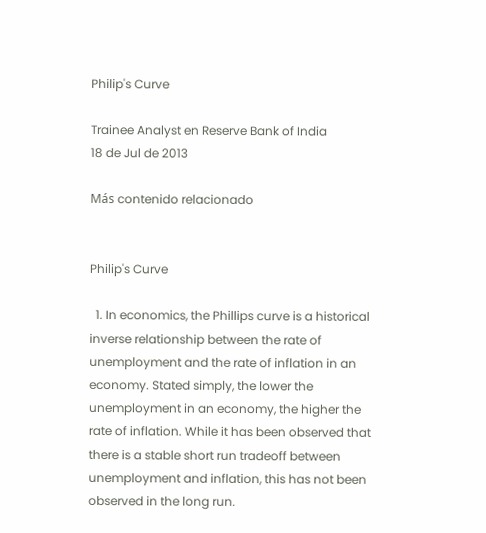Philip's Curve

Trainee Analyst en Reserve Bank of India
18 de Jul de 2013

Más contenido relacionado


Philip's Curve

  1. In economics, the Phillips curve is a historical inverse relationship between the rate of unemployment and the rate of inflation in an economy. Stated simply, the lower the unemployment in an economy, the higher the rate of inflation. While it has been observed that there is a stable short run tradeoff between unemployment and inflation, this has not been observed in the long run.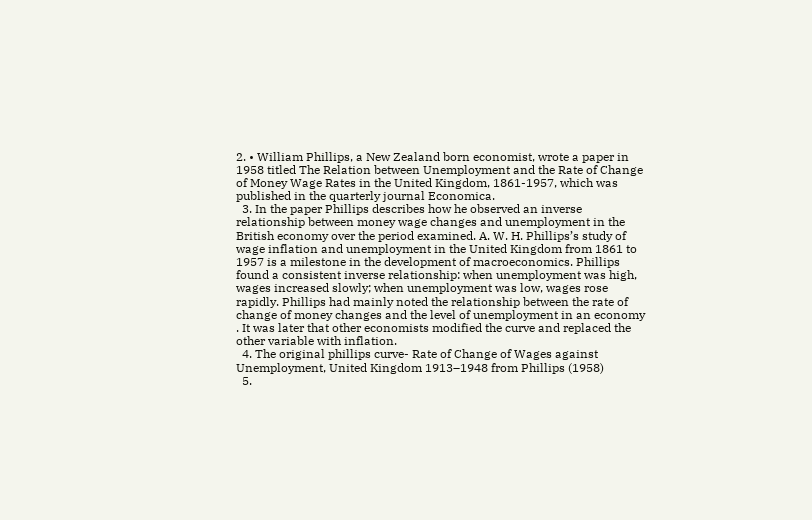2. • William Phillips, a New Zealand born economist, wrote a paper in 1958 titled The Relation between Unemployment and the Rate of Change of Money Wage Rates in the United Kingdom, 1861-1957, which was published in the quarterly journal Economica.
  3. In the paper Phillips describes how he observed an inverse relationship between money wage changes and unemployment in the British economy over the period examined. A. W. H. Phillips’s study of wage inflation and unemployment in the United Kingdom from 1861 to 1957 is a milestone in the development of macroeconomics. Phillips found a consistent inverse relationship: when unemployment was high, wages increased slowly; when unemployment was low, wages rose rapidly. Phillips had mainly noted the relationship between the rate of change of money changes and the level of unemployment in an economy . It was later that other economists modified the curve and replaced the other variable with inflation.
  4. The original phillips curve- Rate of Change of Wages against Unemployment, United Kingdom 1913–1948 from Phillips (1958)
  5.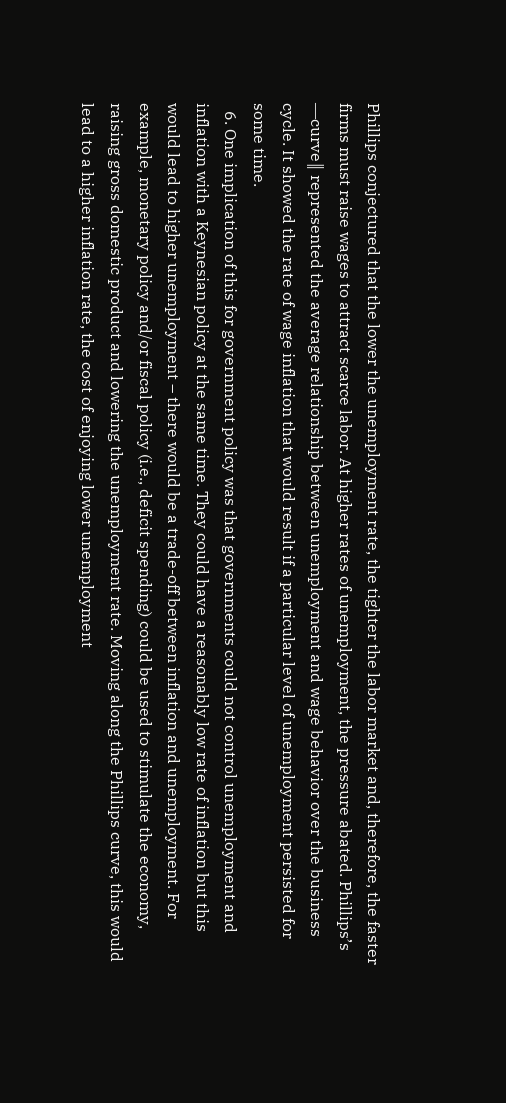Phillips conjectured that the lower the unemployment rate, the tighter the labor market and, therefore, the faster firms must raise wages to attract scarce labor. At higher rates of unemployment, the pressure abated. Phillips’s ―curve‖ represented the average relationship between unemployment and wage behavior over the business cycle. It showed the rate of wage inflation that would result if a particular level of unemployment persisted for some time.
  6. One implication of this for government policy was that governments could not control unemployment and inflation with a Keynesian policy at the same time. They could have a reasonably low rate of inflation but this would lead to higher unemployment – there would be a trade-off between inflation and unemployment. For example, monetary policy and/or fiscal policy (i.e., deficit spending) could be used to stimulate the economy, raising gross domestic product and lowering the unemployment rate. Moving along the Phillips curve, this would lead to a higher inflation rate, the cost of enjoying lower unemployment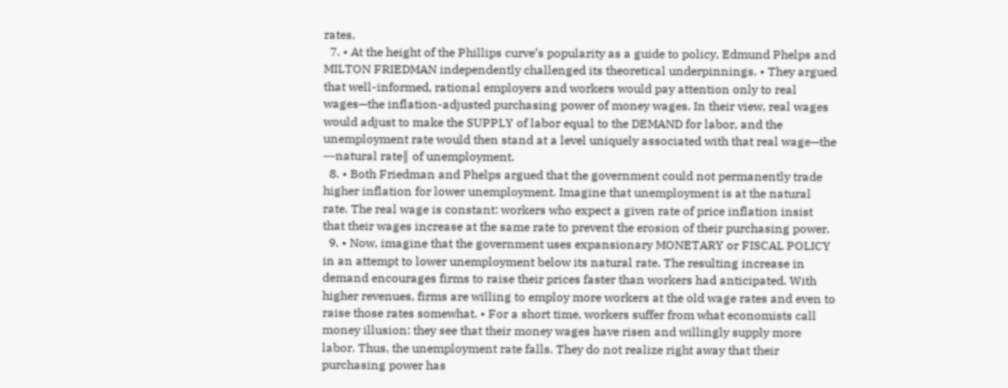rates.
  7. • At the height of the Phillips curve’s popularity as a guide to policy, Edmund Phelps and MILTON FRIEDMAN independently challenged its theoretical underpinnings. • They argued that well-informed, rational employers and workers would pay attention only to real wages—the inflation-adjusted purchasing power of money wages. In their view, real wages would adjust to make the SUPPLY of labor equal to the DEMAND for labor, and the unemployment rate would then stand at a level uniquely associated with that real wage—the ―natural rate‖ of unemployment.
  8. • Both Friedman and Phelps argued that the government could not permanently trade higher inflation for lower unemployment. Imagine that unemployment is at the natural rate. The real wage is constant: workers who expect a given rate of price inflation insist that their wages increase at the same rate to prevent the erosion of their purchasing power.
  9. • Now, imagine that the government uses expansionary MONETARY or FISCAL POLICY in an attempt to lower unemployment below its natural rate. The resulting increase in demand encourages firms to raise their prices faster than workers had anticipated. With higher revenues, firms are willing to employ more workers at the old wage rates and even to raise those rates somewhat. • For a short time, workers suffer from what economists call money illusion: they see that their money wages have risen and willingly supply more labor. Thus, the unemployment rate falls. They do not realize right away that their purchasing power has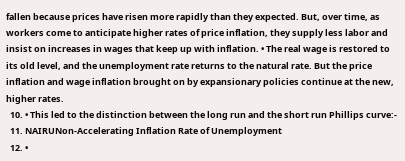fallen because prices have risen more rapidly than they expected. But, over time, as workers come to anticipate higher rates of price inflation, they supply less labor and insist on increases in wages that keep up with inflation. • The real wage is restored to its old level, and the unemployment rate returns to the natural rate. But the price inflation and wage inflation brought on by expansionary policies continue at the new, higher rates.
  10. • This led to the distinction between the long run and the short run Phillips curve:-
  11. NAIRUNon-Accelerating Inflation Rate of Unemployment
  12. •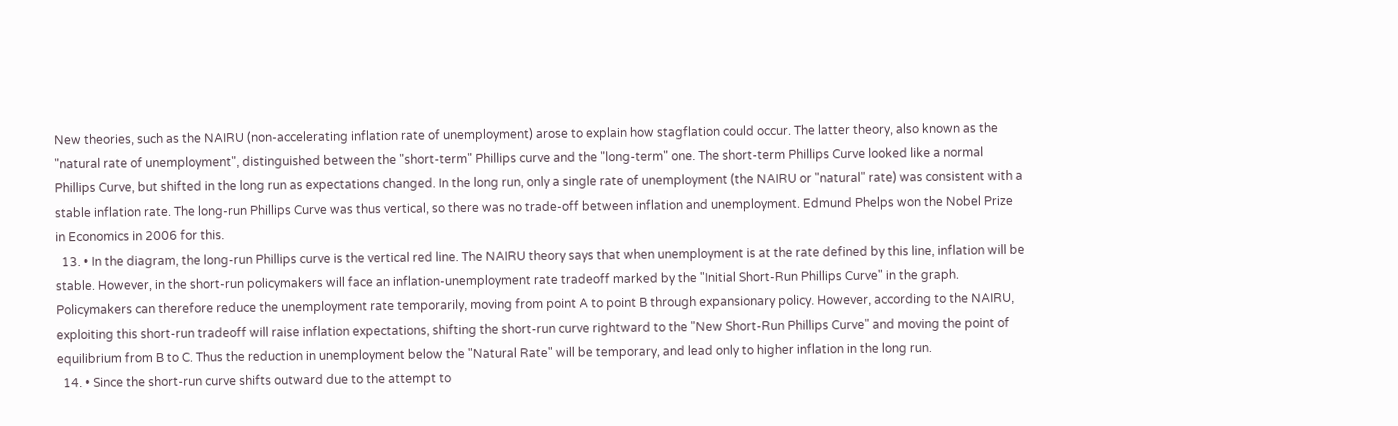New theories, such as the NAIRU (non-accelerating inflation rate of unemployment) arose to explain how stagflation could occur. The latter theory, also known as the "natural rate of unemployment", distinguished between the "short-term" Phillips curve and the "long-term" one. The short-term Phillips Curve looked like a normal Phillips Curve, but shifted in the long run as expectations changed. In the long run, only a single rate of unemployment (the NAIRU or "natural" rate) was consistent with a stable inflation rate. The long-run Phillips Curve was thus vertical, so there was no trade-off between inflation and unemployment. Edmund Phelps won the Nobel Prize in Economics in 2006 for this.
  13. • In the diagram, the long-run Phillips curve is the vertical red line. The NAIRU theory says that when unemployment is at the rate defined by this line, inflation will be stable. However, in the short-run policymakers will face an inflation-unemployment rate tradeoff marked by the "Initial Short-Run Phillips Curve" in the graph. Policymakers can therefore reduce the unemployment rate temporarily, moving from point A to point B through expansionary policy. However, according to the NAIRU, exploiting this short-run tradeoff will raise inflation expectations, shifting the short-run curve rightward to the "New Short-Run Phillips Curve" and moving the point of equilibrium from B to C. Thus the reduction in unemployment below the "Natural Rate" will be temporary, and lead only to higher inflation in the long run.
  14. • Since the short-run curve shifts outward due to the attempt to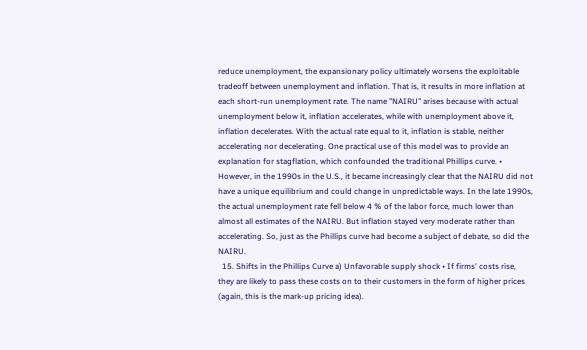reduce unemployment, the expansionary policy ultimately worsens the exploitable tradeoff between unemployment and inflation. That is, it results in more inflation at each short-run unemployment rate. The name "NAIRU" arises because with actual unemployment below it, inflation accelerates, while with unemployment above it, inflation decelerates. With the actual rate equal to it, inflation is stable, neither accelerating nor decelerating. One practical use of this model was to provide an explanation for stagflation, which confounded the traditional Phillips curve. • However, in the 1990s in the U.S., it became increasingly clear that the NAIRU did not have a unique equilibrium and could change in unpredictable ways. In the late 1990s, the actual unemployment rate fell below 4 % of the labor force, much lower than almost all estimates of the NAIRU. But inflation stayed very moderate rather than accelerating. So, just as the Phillips curve had become a subject of debate, so did the NAIRU.
  15. Shifts in the Phillips Curve a) Unfavorable supply shock • If firms' costs rise, they are likely to pass these costs on to their customers in the form of higher prices (again, this is the mark-up pricing idea).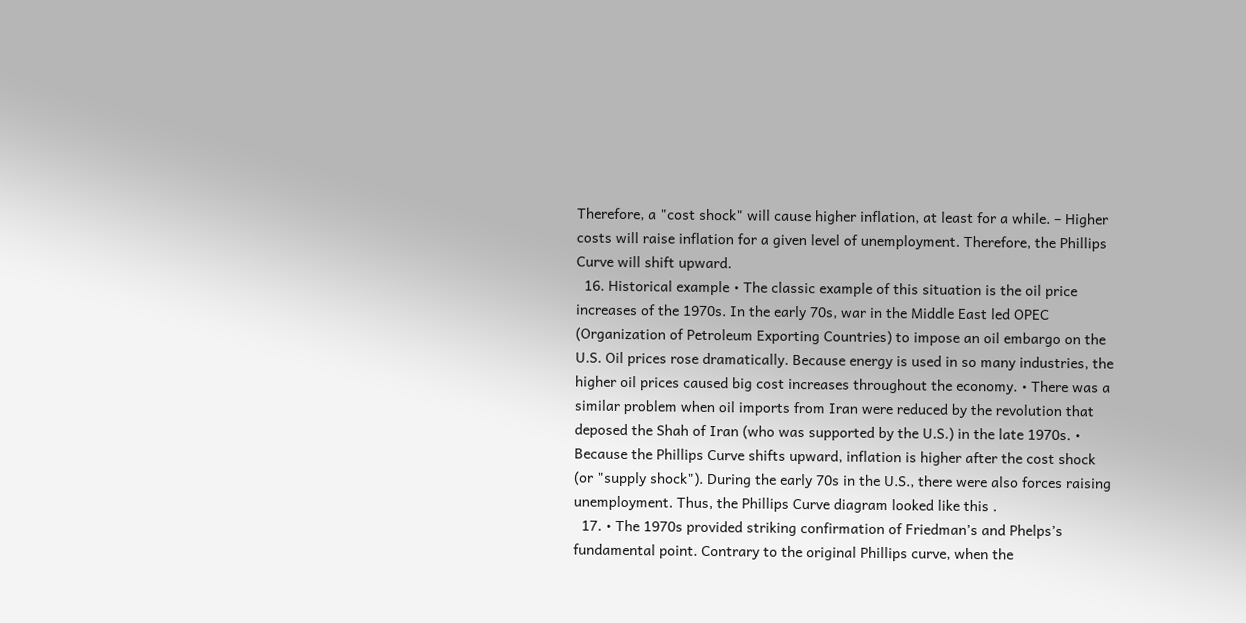Therefore, a "cost shock" will cause higher inflation, at least for a while. – Higher costs will raise inflation for a given level of unemployment. Therefore, the Phillips Curve will shift upward.
  16. Historical example • The classic example of this situation is the oil price increases of the 1970s. In the early 70s, war in the Middle East led OPEC (Organization of Petroleum Exporting Countries) to impose an oil embargo on the U.S. Oil prices rose dramatically. Because energy is used in so many industries, the higher oil prices caused big cost increases throughout the economy. • There was a similar problem when oil imports from Iran were reduced by the revolution that deposed the Shah of Iran (who was supported by the U.S.) in the late 1970s. • Because the Phillips Curve shifts upward, inflation is higher after the cost shock (or "supply shock"). During the early 70s in the U.S., there were also forces raising unemployment. Thus, the Phillips Curve diagram looked like this .
  17. • The 1970s provided striking confirmation of Friedman’s and Phelps’s fundamental point. Contrary to the original Phillips curve, when the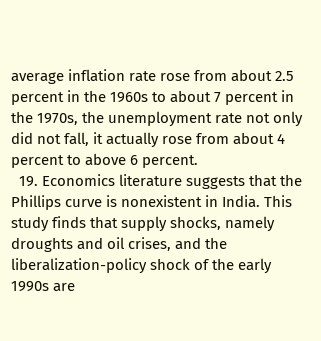average inflation rate rose from about 2.5 percent in the 1960s to about 7 percent in the 1970s, the unemployment rate not only did not fall, it actually rose from about 4 percent to above 6 percent.
  19. Economics literature suggests that the Phillips curve is nonexistent in India. This study finds that supply shocks, namely droughts and oil crises, and the liberalization-policy shock of the early 1990s are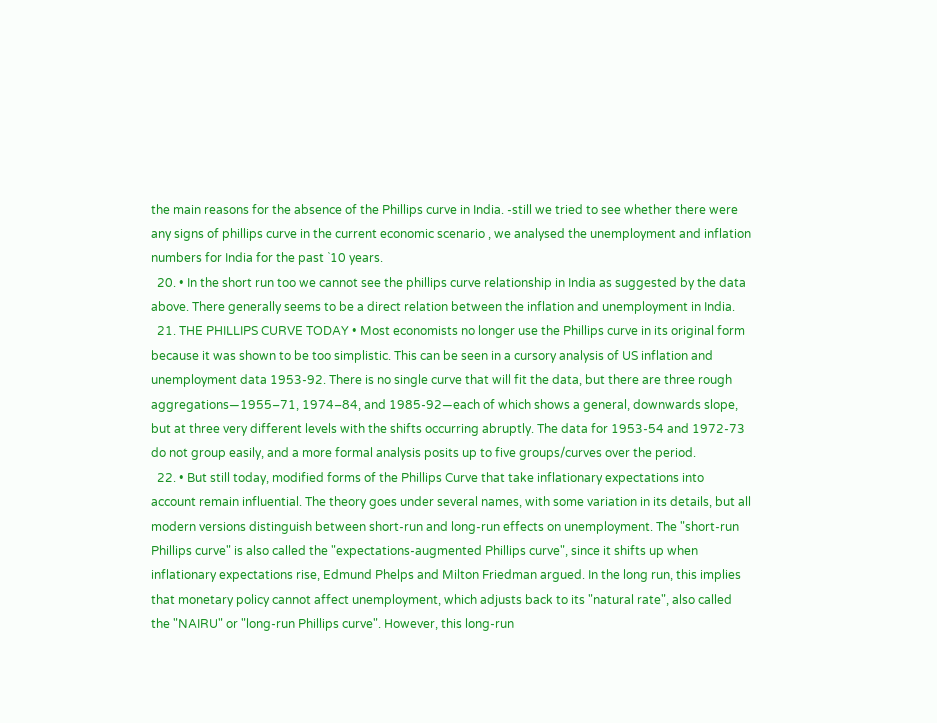the main reasons for the absence of the Phillips curve in India. -still we tried to see whether there were any signs of phillips curve in the current economic scenario , we analysed the unemployment and inflation numbers for India for the past `10 years.
  20. • In the short run too we cannot see the phillips curve relationship in India as suggested by the data above. There generally seems to be a direct relation between the inflation and unemployment in India.
  21. THE PHILLIPS CURVE TODAY • Most economists no longer use the Phillips curve in its original form because it was shown to be too simplistic. This can be seen in a cursory analysis of US inflation and unemployment data 1953-92. There is no single curve that will fit the data, but there are three rough aggregations—1955–71, 1974–84, and 1985-92—each of which shows a general, downwards slope, but at three very different levels with the shifts occurring abruptly. The data for 1953-54 and 1972-73 do not group easily, and a more formal analysis posits up to five groups/curves over the period.
  22. • But still today, modified forms of the Phillips Curve that take inflationary expectations into account remain influential. The theory goes under several names, with some variation in its details, but all modern versions distinguish between short-run and long-run effects on unemployment. The "short-run Phillips curve" is also called the "expectations-augmented Phillips curve", since it shifts up when inflationary expectations rise, Edmund Phelps and Milton Friedman argued. In the long run, this implies that monetary policy cannot affect unemployment, which adjusts back to its "natural rate", also called the "NAIRU" or "long-run Phillips curve". However, this long-run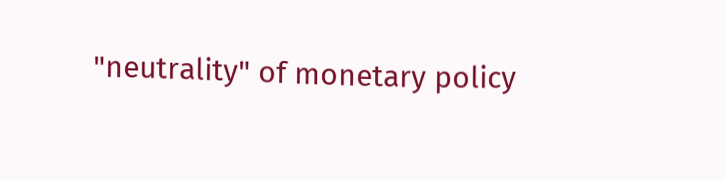"neutrality" of monetary policy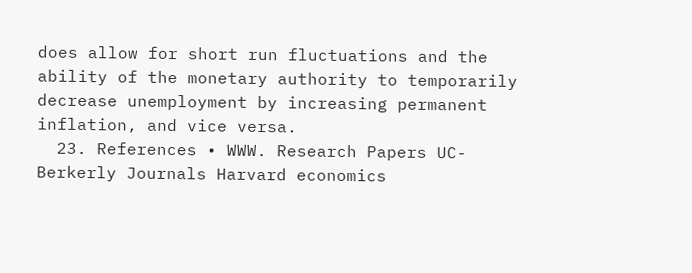does allow for short run fluctuations and the ability of the monetary authority to temporarily decrease unemployment by increasing permanent inflation, and vice versa.
  23. References • WWW. Research Papers UC-Berkerly Journals Harvard economics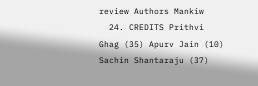review Authors Mankiw
  24. CREDITS Prithvi Ghag (35) Apurv Jain (10) Sachin Shantaraju (37)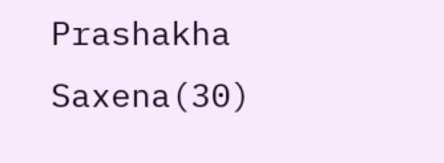Prashakha Saxena(30)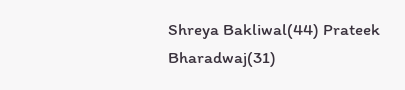Shreya Bakliwal(44) Prateek Bharadwaj(31)